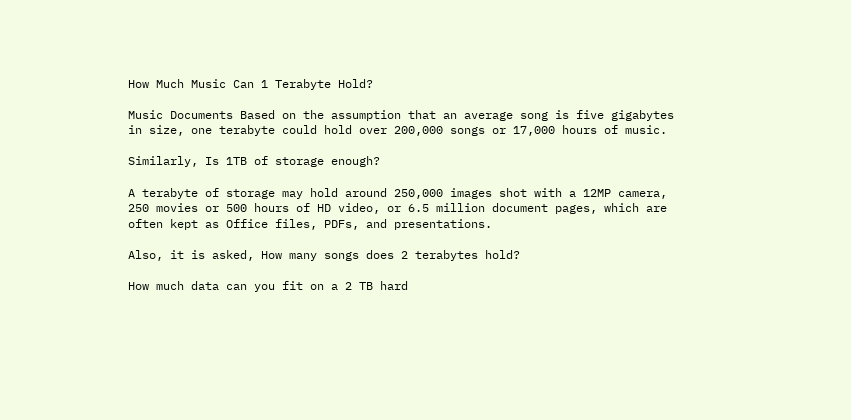How Much Music Can 1 Terabyte Hold?

Music Documents Based on the assumption that an average song is five gigabytes in size, one terabyte could hold over 200,000 songs or 17,000 hours of music.

Similarly, Is 1TB of storage enough?

A terabyte of storage may hold around 250,000 images shot with a 12MP camera, 250 movies or 500 hours of HD video, or 6.5 million document pages, which are often kept as Office files, PDFs, and presentations.

Also, it is asked, How many songs does 2 terabytes hold?

How much data can you fit on a 2 TB hard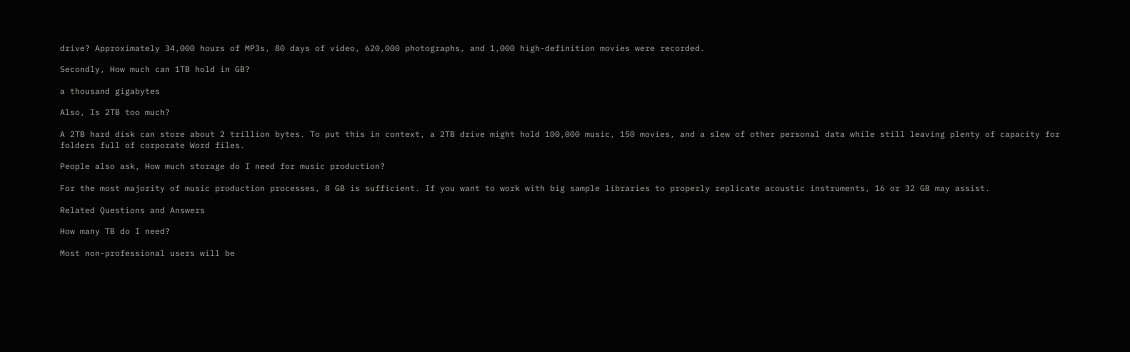drive? Approximately 34,000 hours of MP3s, 80 days of video, 620,000 photographs, and 1,000 high-definition movies were recorded.

Secondly, How much can 1TB hold in GB?

a thousand gigabytes

Also, Is 2TB too much?

A 2TB hard disk can store about 2 trillion bytes. To put this in context, a 2TB drive might hold 100,000 music, 150 movies, and a slew of other personal data while still leaving plenty of capacity for folders full of corporate Word files.

People also ask, How much storage do I need for music production?

For the most majority of music production processes, 8 GB is sufficient. If you want to work with big sample libraries to properly replicate acoustic instruments, 16 or 32 GB may assist.

Related Questions and Answers

How many TB do I need?

Most non-professional users will be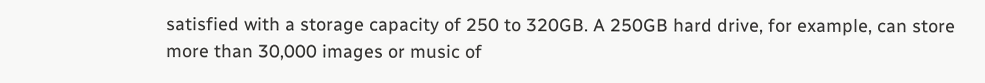satisfied with a storage capacity of 250 to 320GB. A 250GB hard drive, for example, can store more than 30,000 images or music of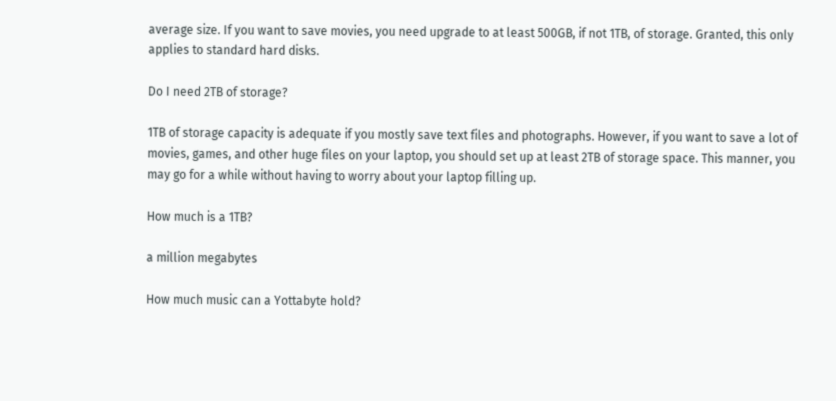average size. If you want to save movies, you need upgrade to at least 500GB, if not 1TB, of storage. Granted, this only applies to standard hard disks.

Do I need 2TB of storage?

1TB of storage capacity is adequate if you mostly save text files and photographs. However, if you want to save a lot of movies, games, and other huge files on your laptop, you should set up at least 2TB of storage space. This manner, you may go for a while without having to worry about your laptop filling up.

How much is a 1TB?

a million megabytes

How much music can a Yottabyte hold?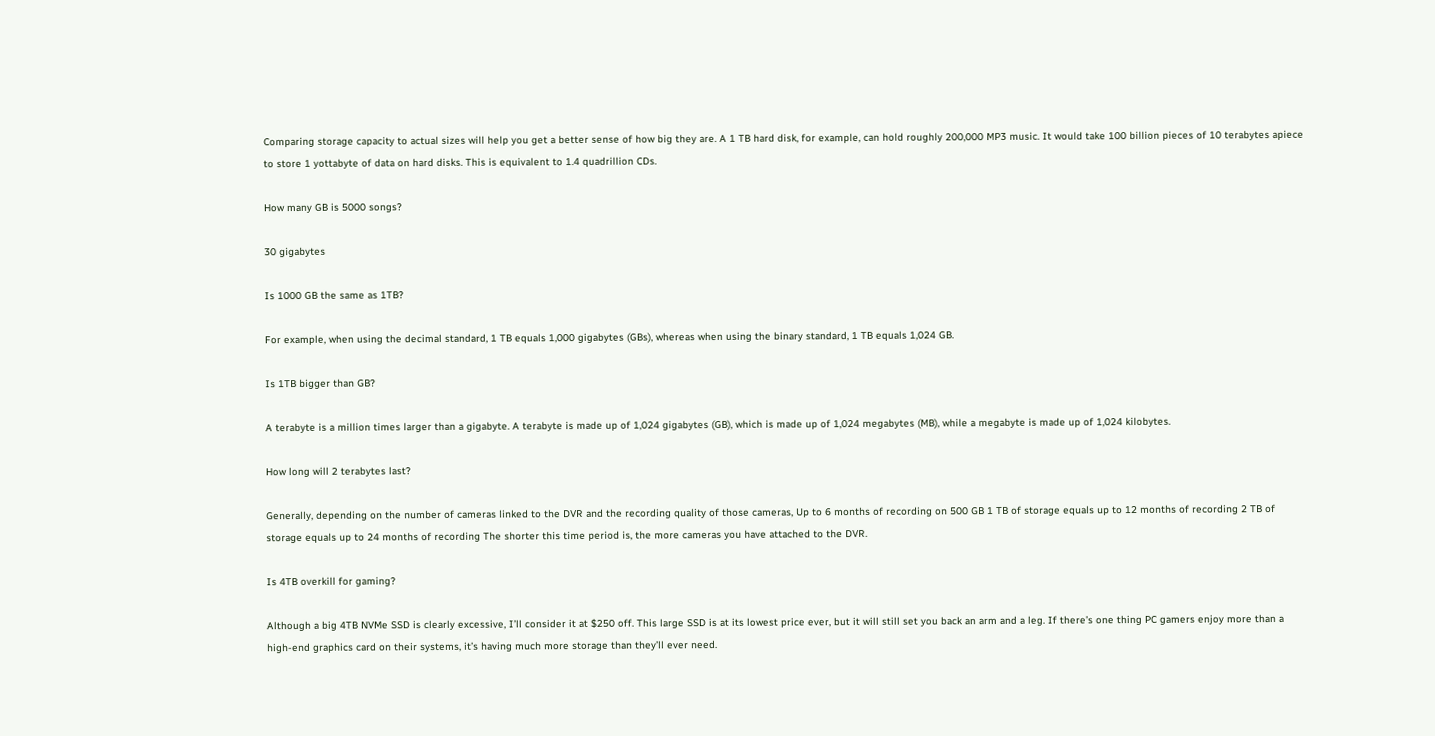Comparing storage capacity to actual sizes will help you get a better sense of how big they are. A 1 TB hard disk, for example, can hold roughly 200,000 MP3 music. It would take 100 billion pieces of 10 terabytes apiece to store 1 yottabyte of data on hard disks. This is equivalent to 1.4 quadrillion CDs.

How many GB is 5000 songs?

30 gigabytes

Is 1000 GB the same as 1TB?

For example, when using the decimal standard, 1 TB equals 1,000 gigabytes (GBs), whereas when using the binary standard, 1 TB equals 1,024 GB.

Is 1TB bigger than GB?

A terabyte is a million times larger than a gigabyte. A terabyte is made up of 1,024 gigabytes (GB), which is made up of 1,024 megabytes (MB), while a megabyte is made up of 1,024 kilobytes.

How long will 2 terabytes last?

Generally, depending on the number of cameras linked to the DVR and the recording quality of those cameras, Up to 6 months of recording on 500 GB 1 TB of storage equals up to 12 months of recording 2 TB of storage equals up to 24 months of recording The shorter this time period is, the more cameras you have attached to the DVR.

Is 4TB overkill for gaming?

Although a big 4TB NVMe SSD is clearly excessive, I’ll consider it at $250 off. This large SSD is at its lowest price ever, but it will still set you back an arm and a leg. If there’s one thing PC gamers enjoy more than a high-end graphics card on their systems, it’s having much more storage than they’ll ever need.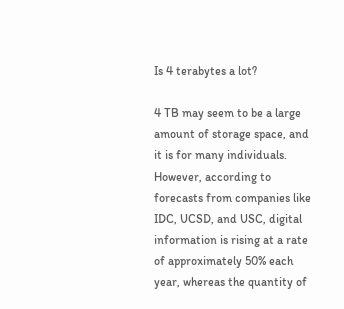Is 4 terabytes a lot?

4 TB may seem to be a large amount of storage space, and it is for many individuals. However, according to forecasts from companies like IDC, UCSD, and USC, digital information is rising at a rate of approximately 50% each year, whereas the quantity of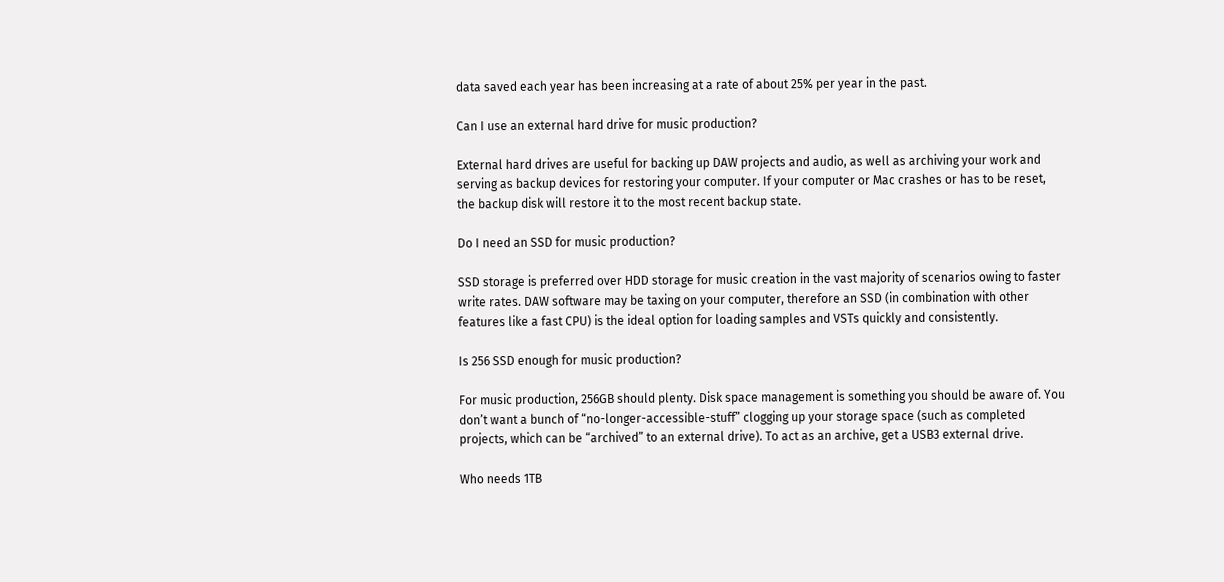data saved each year has been increasing at a rate of about 25% per year in the past.

Can I use an external hard drive for music production?

External hard drives are useful for backing up DAW projects and audio, as well as archiving your work and serving as backup devices for restoring your computer. If your computer or Mac crashes or has to be reset, the backup disk will restore it to the most recent backup state.

Do I need an SSD for music production?

SSD storage is preferred over HDD storage for music creation in the vast majority of scenarios owing to faster write rates. DAW software may be taxing on your computer, therefore an SSD (in combination with other features like a fast CPU) is the ideal option for loading samples and VSTs quickly and consistently.

Is 256 SSD enough for music production?

For music production, 256GB should plenty. Disk space management is something you should be aware of. You don’t want a bunch of “no-longer-accessible-stuff” clogging up your storage space (such as completed projects, which can be “archived” to an external drive). To act as an archive, get a USB3 external drive.

Who needs 1TB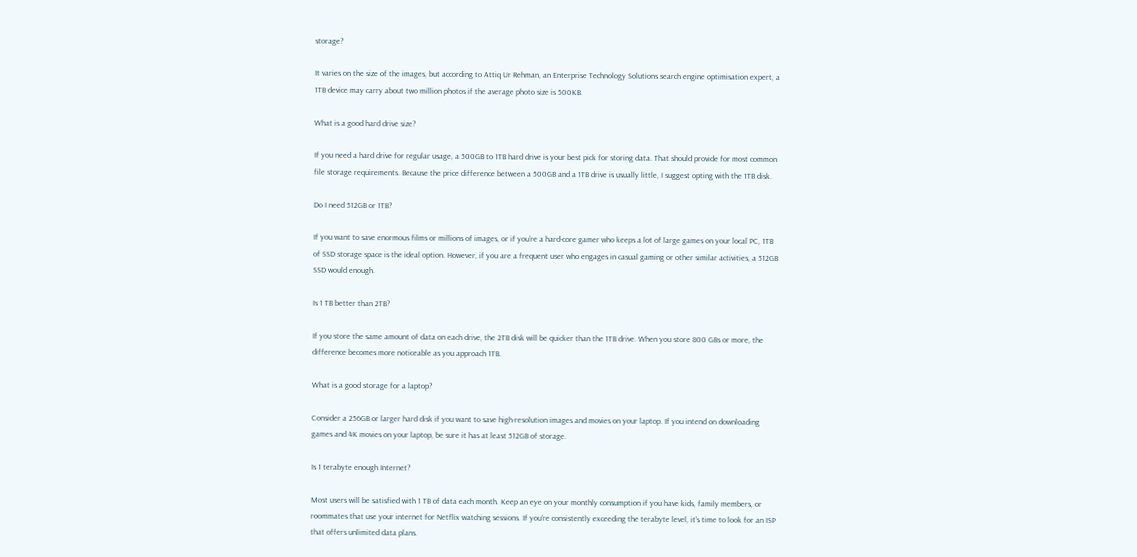storage?

It varies on the size of the images, but according to Attiq Ur Rehman, an Enterprise Technology Solutions search engine optimisation expert, a 1TB device may carry about two million photos if the average photo size is 500KB.

What is a good hard drive size?

If you need a hard drive for regular usage, a 500GB to 1TB hard drive is your best pick for storing data. That should provide for most common file storage requirements. Because the price difference between a 500GB and a 1TB drive is usually little, I suggest opting with the 1TB disk.

Do I need 512GB or 1TB?

If you want to save enormous films or millions of images, or if you’re a hard-core gamer who keeps a lot of large games on your local PC, 1TB of SSD storage space is the ideal option. However, if you are a frequent user who engages in casual gaming or other similar activities, a 512GB SSD would enough.

Is 1 TB better than 2TB?

If you store the same amount of data on each drive, the 2TB disk will be quicker than the 1TB drive. When you store 800 GBs or more, the difference becomes more noticeable as you approach 1TB.

What is a good storage for a laptop?

Consider a 256GB or larger hard disk if you want to save high-resolution images and movies on your laptop. If you intend on downloading games and 4K movies on your laptop, be sure it has at least 512GB of storage.

Is 1 terabyte enough Internet?

Most users will be satisfied with 1 TB of data each month. Keep an eye on your monthly consumption if you have kids, family members, or roommates that use your internet for Netflix watching sessions. If you’re consistently exceeding the terabyte level, it’s time to look for an ISP that offers unlimited data plans.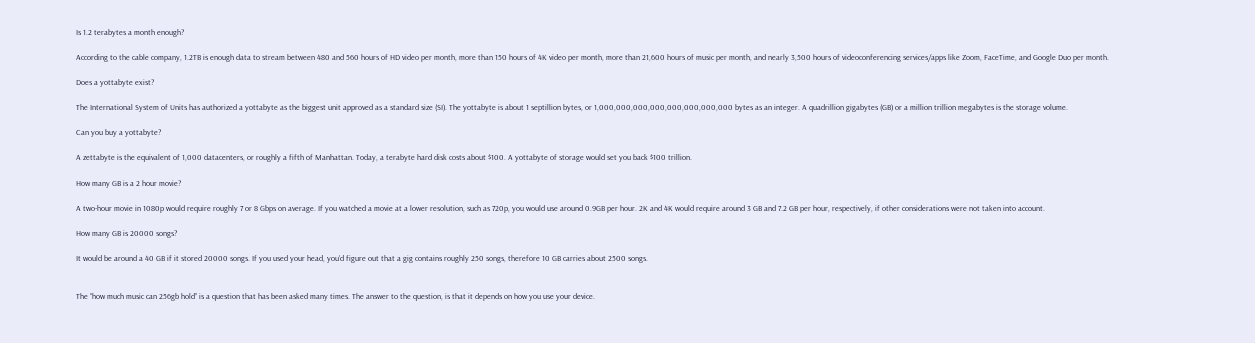Is 1.2 terabytes a month enough?

According to the cable company, 1.2TB is enough data to stream between 480 and 560 hours of HD video per month, more than 150 hours of 4K video per month, more than 21,600 hours of music per month, and nearly 3,500 hours of videoconferencing services/apps like Zoom, FaceTime, and Google Duo per month.

Does a yottabyte exist?

The International System of Units has authorized a yottabyte as the biggest unit approved as a standard size (SI). The yottabyte is about 1 septillion bytes, or 1,000,000,000,000,000,000,000,000 bytes as an integer. A quadrillion gigabytes (GB) or a million trillion megabytes is the storage volume.

Can you buy a yottabyte?

A zettabyte is the equivalent of 1,000 datacenters, or roughly a fifth of Manhattan. Today, a terabyte hard disk costs about $100. A yottabyte of storage would set you back $100 trillion.

How many GB is a 2 hour movie?

A two-hour movie in 1080p would require roughly 7 or 8 Gbps on average. If you watched a movie at a lower resolution, such as 720p, you would use around 0.9GB per hour. 2K and 4K would require around 3 GB and 7.2 GB per hour, respectively, if other considerations were not taken into account.

How many GB is 20000 songs?

It would be around a 40 GB if it stored 20000 songs. If you used your head, you’d figure out that a gig contains roughly 250 songs, therefore 10 GB carries about 2500 songs.


The “how much music can 256gb hold” is a question that has been asked many times. The answer to the question, is that it depends on how you use your device.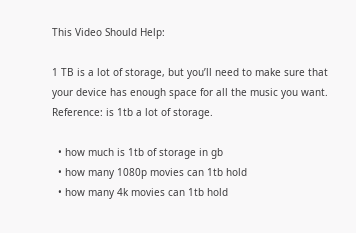This Video Should Help:

1 TB is a lot of storage, but you’ll need to make sure that your device has enough space for all the music you want. Reference: is 1tb a lot of storage.

  • how much is 1tb of storage in gb
  • how many 1080p movies can 1tb hold
  • how many 4k movies can 1tb hold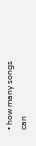• how many songs can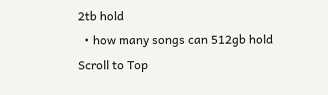2tb hold
  • how many songs can 512gb hold
Scroll to Top